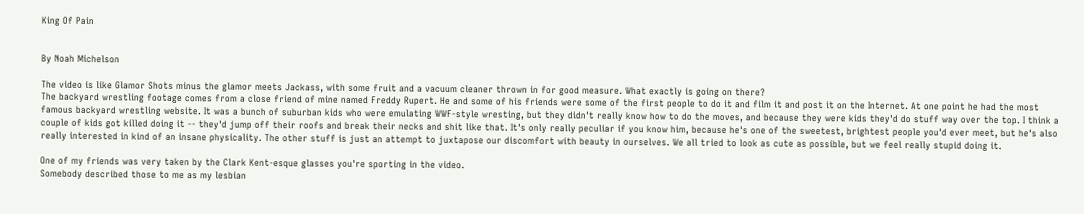King Of Pain


By Noah Michelson

The video is like Glamor Shots minus the glamor meets Jackass, with some fruit and a vacuum cleaner thrown in for good measure. What exactly is going on there?
The backyard wrestling footage comes from a close friend of mine named Freddy Rupert. He and some of his friends were some of the first people to do it and film it and post it on the Internet. At one point he had the most famous backyard wrestling website. It was a bunch of suburban kids who were emulating WWF-style wresting, but they didn't really know how to do the moves, and because they were kids they'd do stuff way over the top. I think a couple of kids got killed doing it -- they'd jump off their roofs and break their necks and shit like that. It's only really peculiar if you know him, because he's one of the sweetest, brightest people you'd ever meet, but he's also really interested in kind of an insane physicality. The other stuff is just an attempt to juxtapose our discomfort with beauty in ourselves. We all tried to look as cute as possible, but we feel really stupid doing it.

One of my friends was very taken by the Clark Kent-esque glasses you're sporting in the video.
Somebody described those to me as my lesbian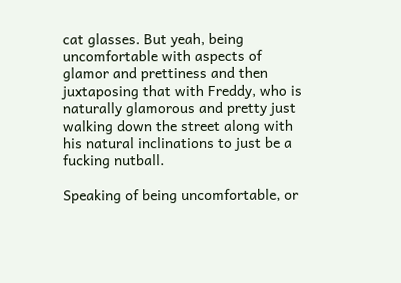cat glasses. But yeah, being uncomfortable with aspects of glamor and prettiness and then juxtaposing that with Freddy, who is naturally glamorous and pretty just walking down the street along with his natural inclinations to just be a fucking nutball.

Speaking of being uncomfortable, or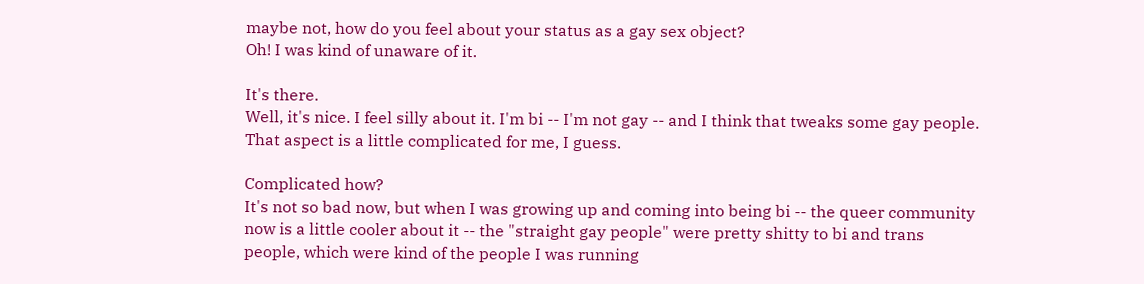maybe not, how do you feel about your status as a gay sex object?
Oh! I was kind of unaware of it.

It's there.
Well, it's nice. I feel silly about it. I'm bi -- I'm not gay -- and I think that tweaks some gay people. That aspect is a little complicated for me, I guess.

Complicated how?
It's not so bad now, but when I was growing up and coming into being bi -- the queer community now is a little cooler about it -- the "straight gay people" were pretty shitty to bi and trans people, which were kind of the people I was running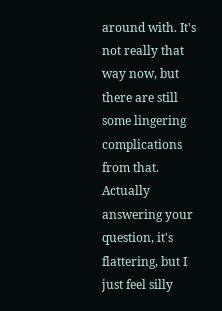around with. It's not really that way now, but there are still some lingering complications from that. Actually answering your question, it's flattering, but I just feel silly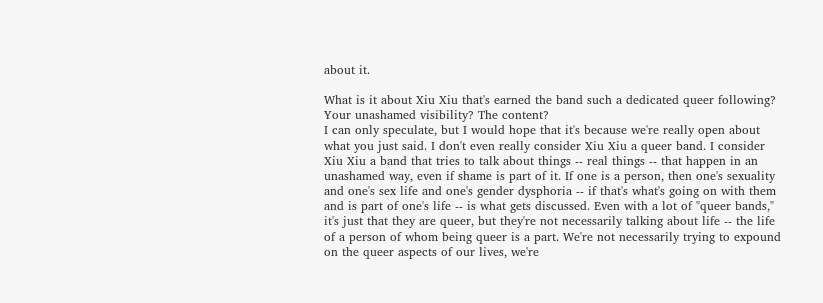about it.

What is it about Xiu Xiu that's earned the band such a dedicated queer following? Your unashamed visibility? The content?
I can only speculate, but I would hope that it's because we're really open about what you just said. I don't even really consider Xiu Xiu a queer band. I consider Xiu Xiu a band that tries to talk about things -- real things -- that happen in an unashamed way, even if shame is part of it. If one is a person, then one's sexuality and one's sex life and one's gender dysphoria -- if that's what's going on with them and is part of one's life -- is what gets discussed. Even with a lot of "queer bands," it's just that they are queer, but they're not necessarily talking about life -- the life of a person of whom being queer is a part. We're not necessarily trying to expound on the queer aspects of our lives, we're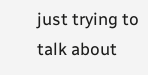just trying to talk about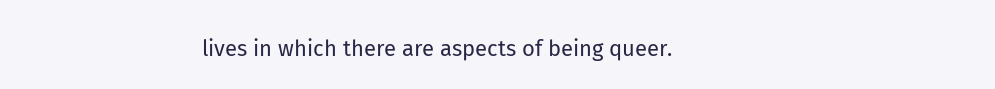lives in which there are aspects of being queer.